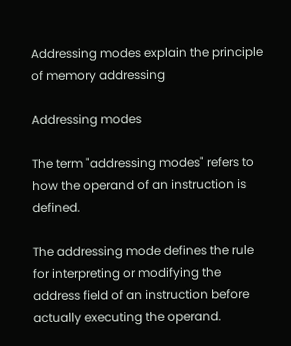Addressing modes explain the principle of memory addressing

Addressing modes

The term "addressing modes" refers to how the operand of an instruction is defined.

The addressing mode defines the rule for interpreting or modifying the address field of an instruction before actually executing the operand.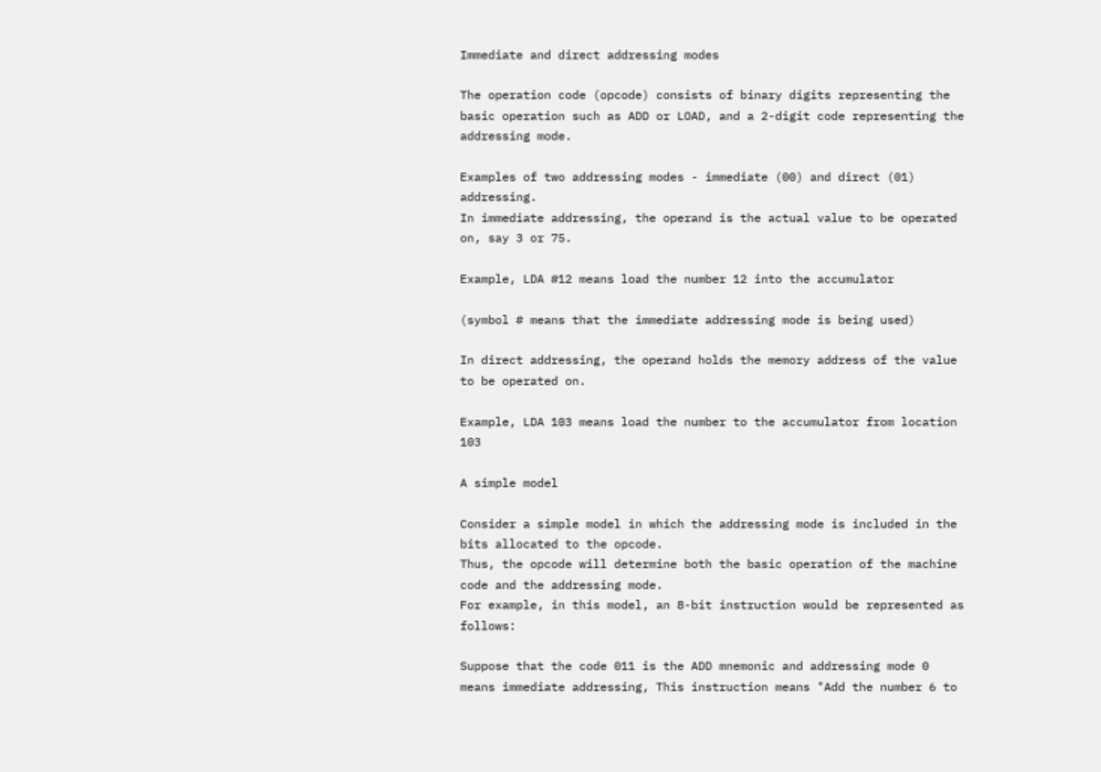Immediate and direct addressing modes

The operation code (opcode) consists of binary digits representing the basic operation such as ADD or LOAD, and a 2-digit code representing the addressing mode.

Examples of two addressing modes - immediate (00) and direct (01) addressing.
In immediate addressing, the operand is the actual value to be operated on, say 3 or 75.

Example, LDA #12 means load the number 12 into the accumulator

(symbol # means that the immediate addressing mode is being used)

In direct addressing, the operand holds the memory address of the value to be operated on.

Example, LDA 103 means load the number to the accumulator from location 103

A simple model

Consider a simple model in which the addressing mode is included in the bits allocated to the opcode.
Thus, the opcode will determine both the basic operation of the machine code and the addressing mode.
For example, in this model, an 8-bit instruction would be represented as follows:

Suppose that the code 011 is the ADD mnemonic and addressing mode 0 means immediate addressing, This instruction means "Add the number 6 to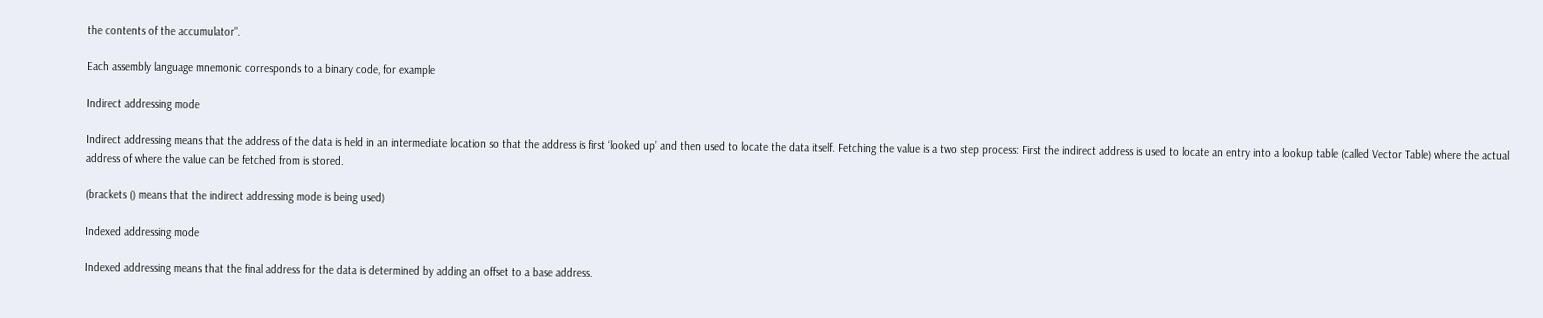the contents of the accumulator".

Each assembly language mnemonic corresponds to a binary code, for example

Indirect addressing mode

Indirect addressing means that the address of the data is held in an intermediate location so that the address is first ‘looked up’ and then used to locate the data itself. Fetching the value is a two step process: First the indirect address is used to locate an entry into a lookup table (called Vector Table) where the actual address of where the value can be fetched from is stored.

(brackets () means that the indirect addressing mode is being used)

Indexed addressing mode

Indexed addressing means that the final address for the data is determined by adding an offset to a base address.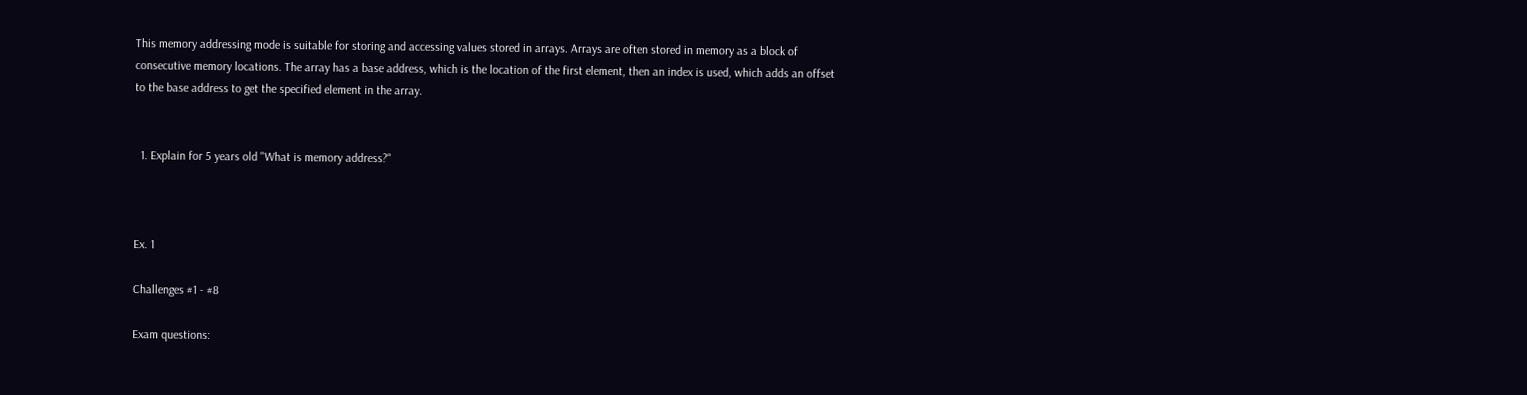This memory addressing mode is suitable for storing and accessing values stored in arrays. Arrays are often stored in memory as a block of consecutive memory locations. The array has a base address, which is the location of the first element, then an index is used, which adds an offset to the base address to get the specified element in the array.


  1. Explain for 5 years old "What is memory address?"



Ex. 1

Challenges #1 - #8

Exam questions: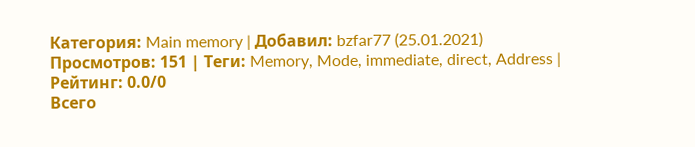Категория: Main memory | Добавил: bzfar77 (25.01.2021)
Просмотров: 151 | Теги: Memory, Mode, immediate, direct, Address | Рейтинг: 0.0/0
Всего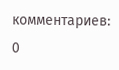комментариев: 0